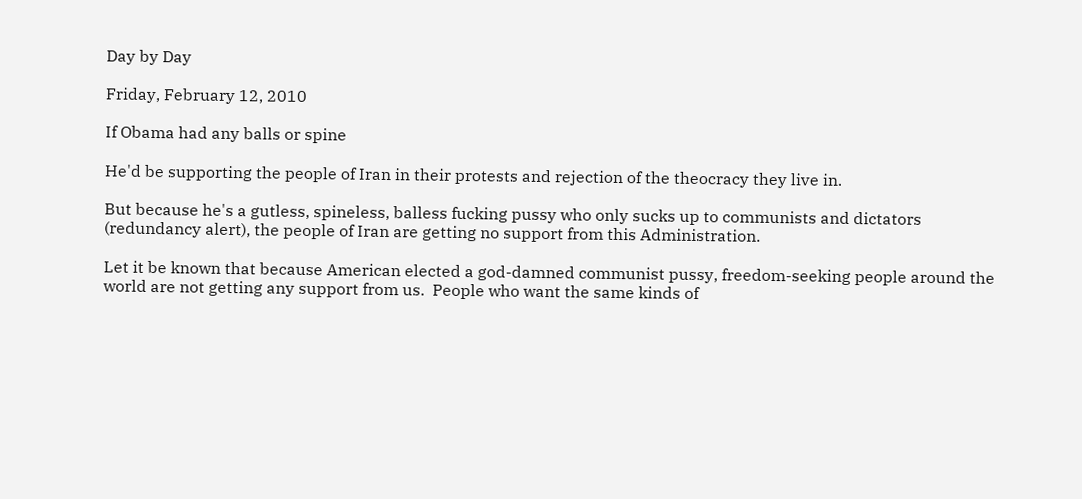Day by Day

Friday, February 12, 2010

If Obama had any balls or spine

He'd be supporting the people of Iran in their protests and rejection of the theocracy they live in.

But because he's a gutless, spineless, balless fucking pussy who only sucks up to communists and dictators (redundancy alert), the people of Iran are getting no support from this Administration.

Let it be known that because American elected a god-damned communist pussy, freedom-seeking people around the world are not getting any support from us.  People who want the same kinds of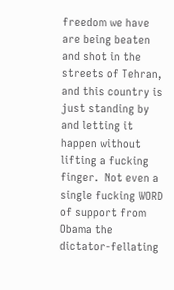freedom we have are being beaten and shot in the streets of Tehran, and this country is just standing by and letting it happen without lifting a fucking finger.  Not even a single fucking WORD of support from Obama the dictator-fellating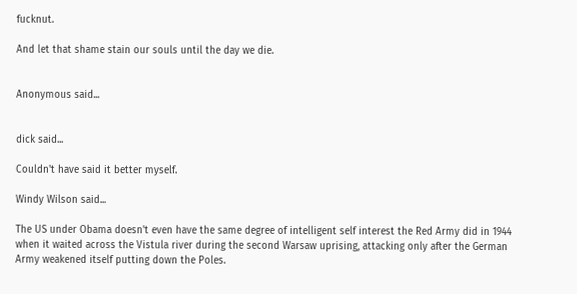fucknut.

And let that shame stain our souls until the day we die.


Anonymous said...


dick said...

Couldn't have said it better myself.

Windy Wilson said...

The US under Obama doesn't even have the same degree of intelligent self interest the Red Army did in 1944 when it waited across the Vistula river during the second Warsaw uprising, attacking only after the German Army weakened itself putting down the Poles.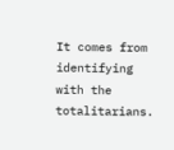It comes from identifying with the totalitarians.